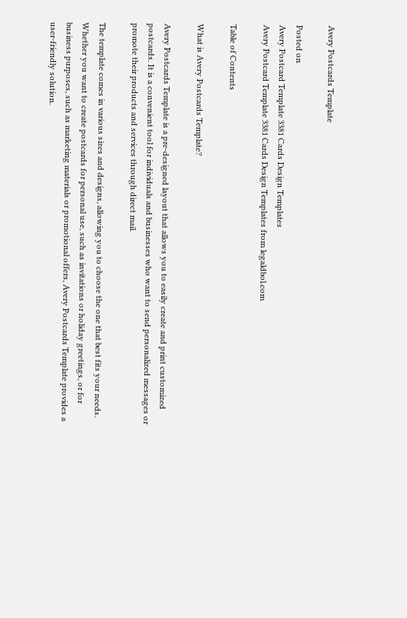Avery Postcards Template

Posted on
Avery Postcard Template 3381 Cards Design Templates
Avery Postcard Template 3381 Cards Design Templates from legaldbol.com

Table of Contents

What is Avery Postcards Template?

Avery Postcards Template is a pre-designed layout that allows you to easily create and print customized postcards. It is a convenient tool for individuals and businesses who want to send personalized messages or promote their products and services through direct mail.

The template comes in various sizes and designs, allowing you to choose the one that best fits your needs. Whether you want to create postcards for personal use, such as invitations or holiday greetings, or for business purposes, such as marketing materials or promotional offers, Avery Postcards Template provides a user-friendly solution.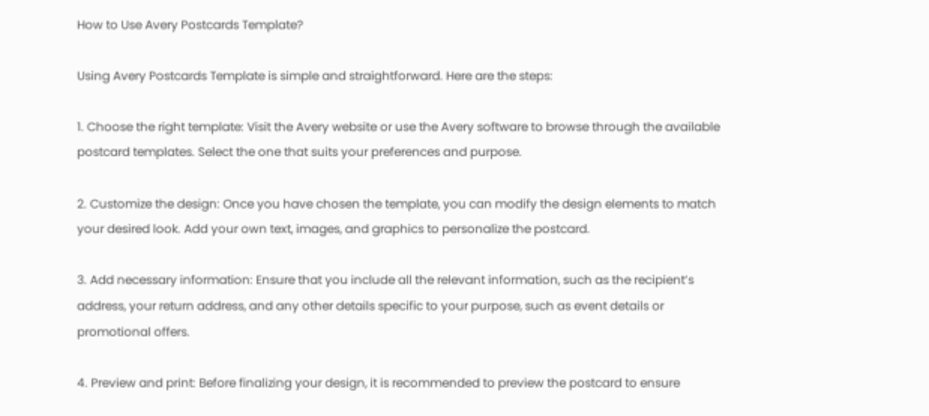How to Use Avery Postcards Template?

Using Avery Postcards Template is simple and straightforward. Here are the steps:

1. Choose the right template: Visit the Avery website or use the Avery software to browse through the available postcard templates. Select the one that suits your preferences and purpose.

2. Customize the design: Once you have chosen the template, you can modify the design elements to match your desired look. Add your own text, images, and graphics to personalize the postcard.

3. Add necessary information: Ensure that you include all the relevant information, such as the recipient’s address, your return address, and any other details specific to your purpose, such as event details or promotional offers.

4. Preview and print: Before finalizing your design, it is recommended to preview the postcard to ensure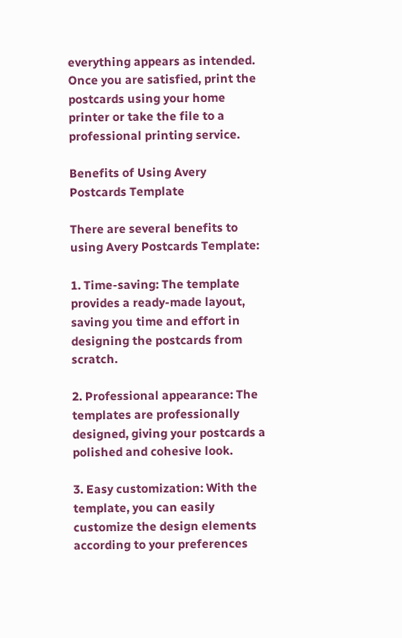everything appears as intended. Once you are satisfied, print the postcards using your home printer or take the file to a professional printing service.

Benefits of Using Avery Postcards Template

There are several benefits to using Avery Postcards Template:

1. Time-saving: The template provides a ready-made layout, saving you time and effort in designing the postcards from scratch.

2. Professional appearance: The templates are professionally designed, giving your postcards a polished and cohesive look.

3. Easy customization: With the template, you can easily customize the design elements according to your preferences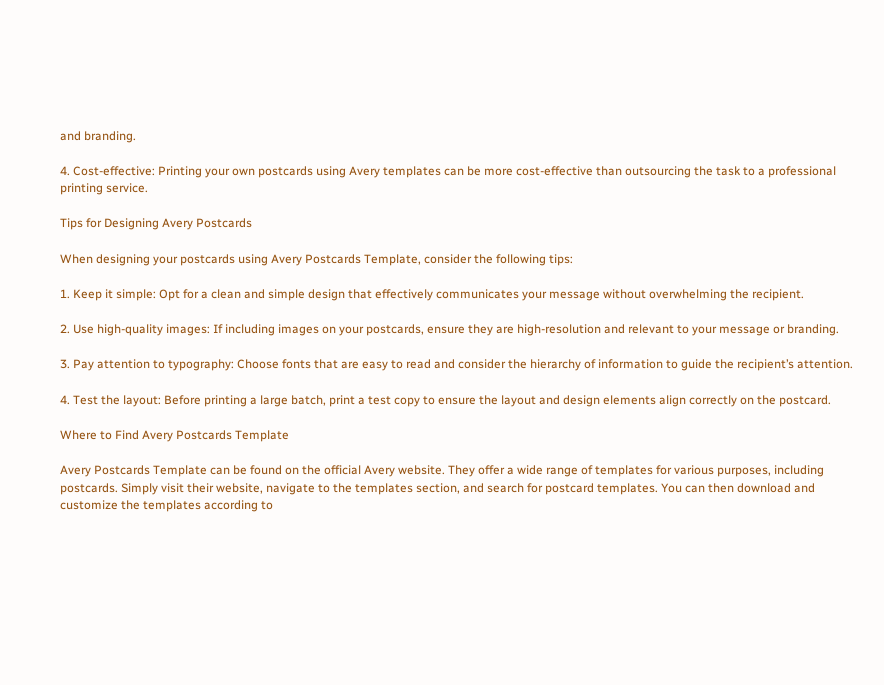and branding.

4. Cost-effective: Printing your own postcards using Avery templates can be more cost-effective than outsourcing the task to a professional printing service.

Tips for Designing Avery Postcards

When designing your postcards using Avery Postcards Template, consider the following tips:

1. Keep it simple: Opt for a clean and simple design that effectively communicates your message without overwhelming the recipient.

2. Use high-quality images: If including images on your postcards, ensure they are high-resolution and relevant to your message or branding.

3. Pay attention to typography: Choose fonts that are easy to read and consider the hierarchy of information to guide the recipient’s attention.

4. Test the layout: Before printing a large batch, print a test copy to ensure the layout and design elements align correctly on the postcard.

Where to Find Avery Postcards Template

Avery Postcards Template can be found on the official Avery website. They offer a wide range of templates for various purposes, including postcards. Simply visit their website, navigate to the templates section, and search for postcard templates. You can then download and customize the templates according to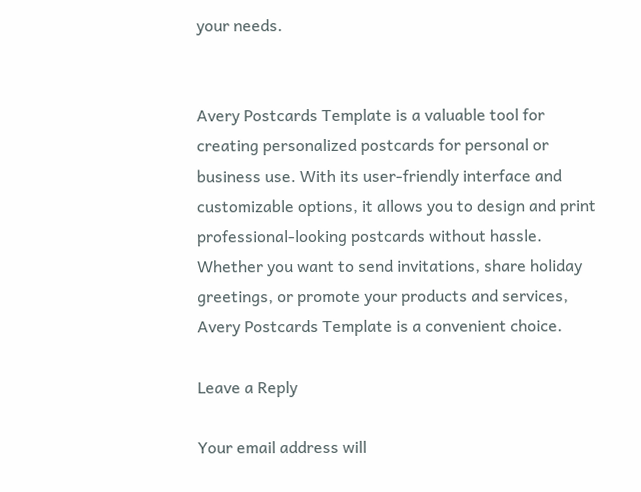your needs.


Avery Postcards Template is a valuable tool for creating personalized postcards for personal or business use. With its user-friendly interface and customizable options, it allows you to design and print professional-looking postcards without hassle. Whether you want to send invitations, share holiday greetings, or promote your products and services, Avery Postcards Template is a convenient choice.

Leave a Reply

Your email address will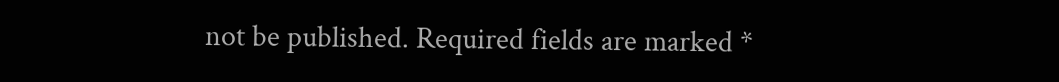not be published. Required fields are marked *